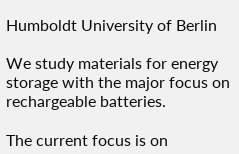Humboldt University of Berlin

We study materials for energy storage with the major focus on rechargeable batteries.

The current focus is on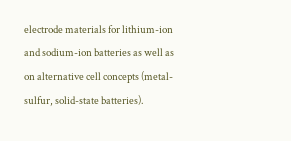electrode materials for lithium-ion and sodium-ion batteries as well as on alternative cell concepts (metal-sulfur, solid-state batteries).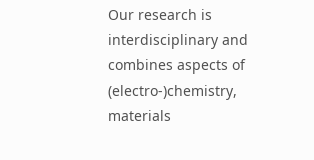Our research is interdisciplinary and combines aspects of (electro-)chemistry, materials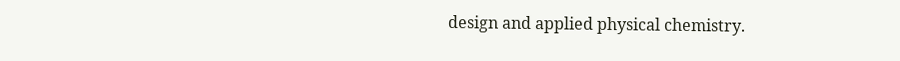design and applied physical chemistry.